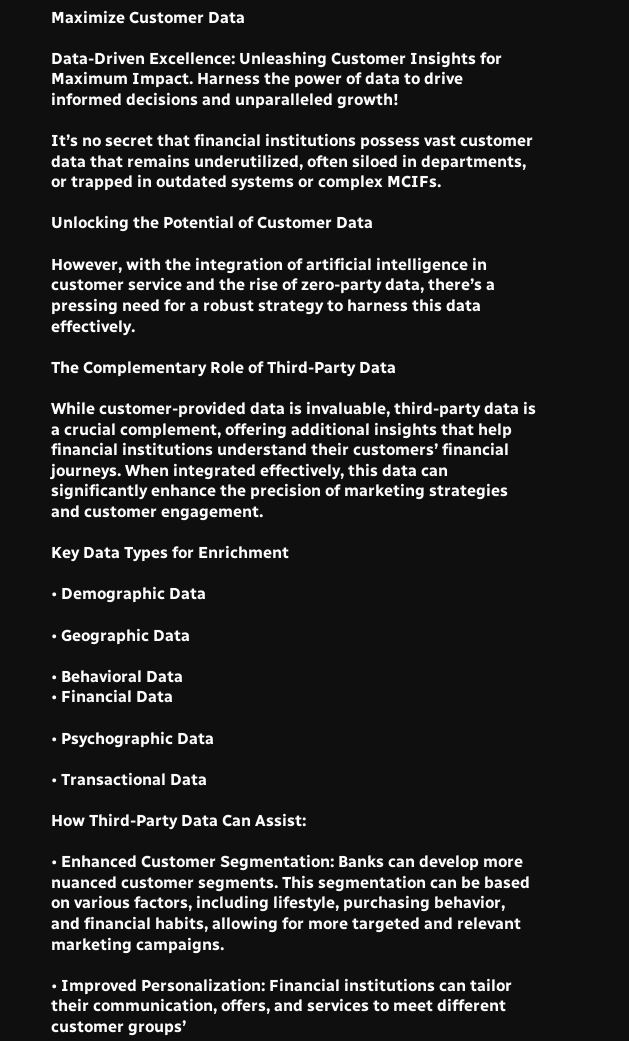Maximize Customer Data

Data-Driven Excellence: Unleashing Customer Insights for Maximum Impact. Harness the power of data to drive informed decisions and unparalleled growth!

It’s no secret that financial institutions possess vast customer data that remains underutilized, often siloed in departments, or trapped in outdated systems or complex MCIFs.

Unlocking the Potential of Customer Data

However, with the integration of artificial intelligence in customer service and the rise of zero-party data, there’s a pressing need for a robust strategy to harness this data effectively.

The Complementary Role of Third-Party Data

While customer-provided data is invaluable, third-party data is a crucial complement, offering additional insights that help financial institutions understand their customers’ financial journeys. When integrated effectively, this data can significantly enhance the precision of marketing strategies and customer engagement.

Key Data Types for Enrichment

• Demographic Data

• Geographic Data

• Behavioral Data
• Financial Data

• Psychographic Data

• Transactional Data

How Third-Party Data Can Assist:

• Enhanced Customer Segmentation: Banks can develop more nuanced customer segments. This segmentation can be based on various factors, including lifestyle, purchasing behavior, and financial habits, allowing for more targeted and relevant marketing campaigns.

• Improved Personalization: Financial institutions can tailor their communication, offers, and services to meet different customer groups’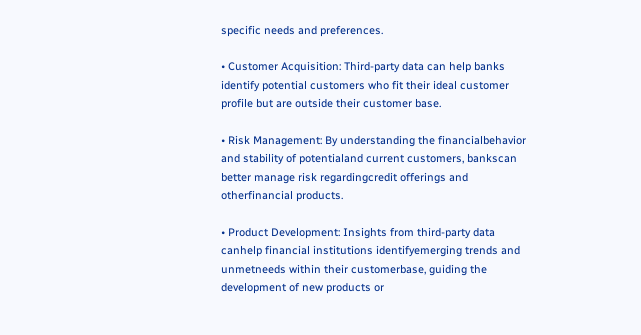specific needs and preferences.

• Customer Acquisition: Third-party data can help banks identify potential customers who fit their ideal customer profile but are outside their customer base.

• Risk Management: By understanding the financialbehavior and stability of potentialand current customers, bankscan better manage risk regardingcredit offerings and otherfinancial products.

• Product Development: Insights from third-party data canhelp financial institutions identifyemerging trends and unmetneeds within their customerbase, guiding the development of new products or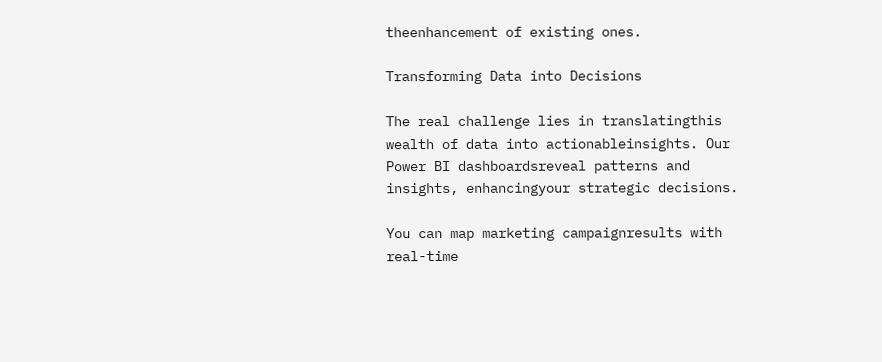theenhancement of existing ones.

Transforming Data into Decisions

The real challenge lies in translatingthis wealth of data into actionableinsights. Our Power BI dashboardsreveal patterns and insights, enhancingyour strategic decisions.

You can map marketing campaignresults with real-time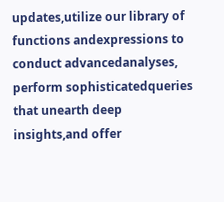updates,utilize our library of functions andexpressions to conduct advancedanalyses, perform sophisticatedqueries that unearth deep insights,and offer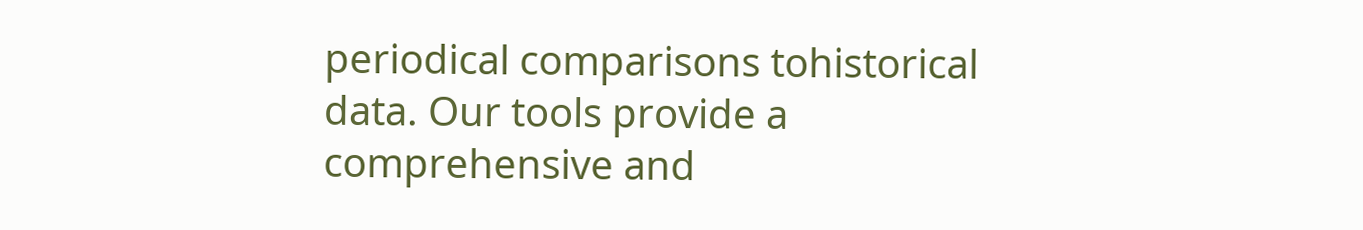periodical comparisons tohistorical data. Our tools provide a comprehensive and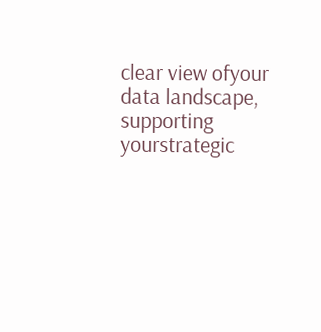clear view ofyour data landscape, supporting yourstrategic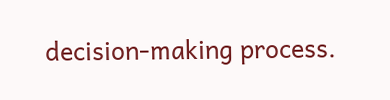decision-making process.